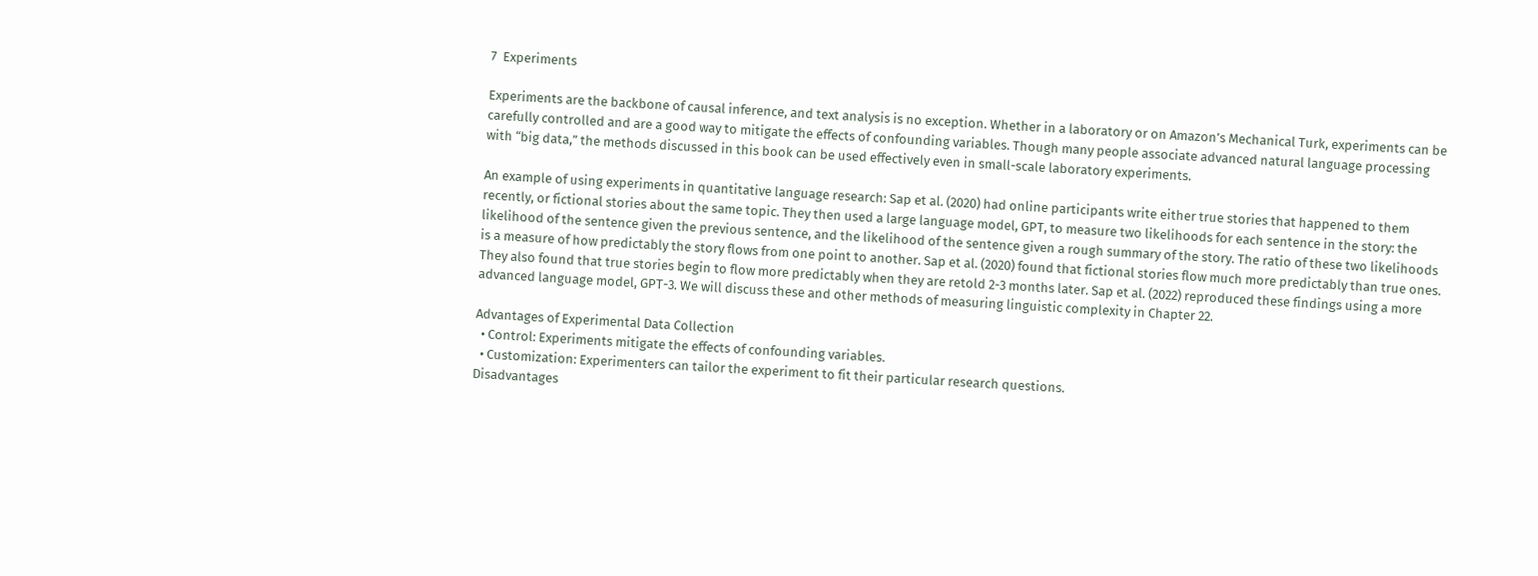7  Experiments

Experiments are the backbone of causal inference, and text analysis is no exception. Whether in a laboratory or on Amazon’s Mechanical Turk, experiments can be carefully controlled and are a good way to mitigate the effects of confounding variables. Though many people associate advanced natural language processing with “big data,” the methods discussed in this book can be used effectively even in small-scale laboratory experiments.

An example of using experiments in quantitative language research: Sap et al. (2020) had online participants write either true stories that happened to them recently, or fictional stories about the same topic. They then used a large language model, GPT, to measure two likelihoods for each sentence in the story: the likelihood of the sentence given the previous sentence, and the likelihood of the sentence given a rough summary of the story. The ratio of these two likelihoods is a measure of how predictably the story flows from one point to another. Sap et al. (2020) found that fictional stories flow much more predictably than true ones. They also found that true stories begin to flow more predictably when they are retold 2-3 months later. Sap et al. (2022) reproduced these findings using a more advanced language model, GPT-3. We will discuss these and other methods of measuring linguistic complexity in Chapter 22.

Advantages of Experimental Data Collection
  • Control: Experiments mitigate the effects of confounding variables.
  • Customization: Experimenters can tailor the experiment to fit their particular research questions.
Disadvantages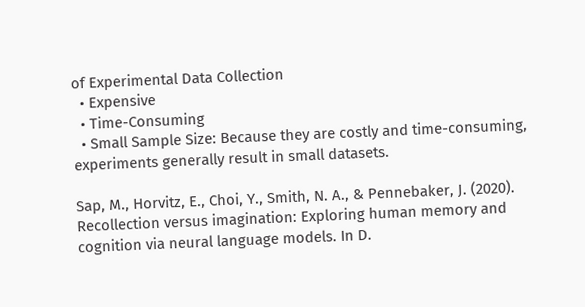of Experimental Data Collection
  • Expensive
  • Time-Consuming
  • Small Sample Size: Because they are costly and time-consuming, experiments generally result in small datasets.

Sap, M., Horvitz, E., Choi, Y., Smith, N. A., & Pennebaker, J. (2020). Recollection versus imagination: Exploring human memory and cognition via neural language models. In D.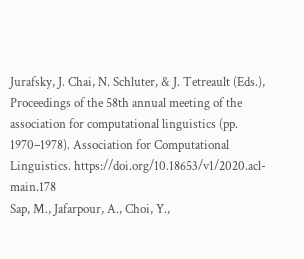Jurafsky, J. Chai, N. Schluter, & J. Tetreault (Eds.), Proceedings of the 58th annual meeting of the association for computational linguistics (pp. 1970–1978). Association for Computational Linguistics. https://doi.org/10.18653/v1/2020.acl-main.178
Sap, M., Jafarpour, A., Choi, Y.,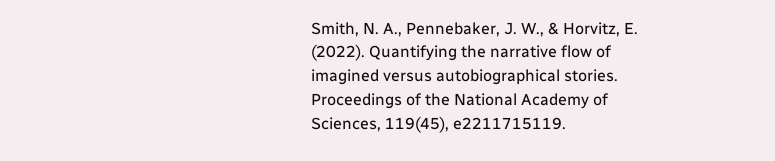Smith, N. A., Pennebaker, J. W., & Horvitz, E. (2022). Quantifying the narrative flow of imagined versus autobiographical stories. Proceedings of the National Academy of Sciences, 119(45), e2211715119.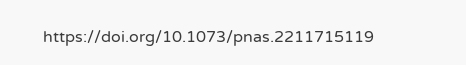https://doi.org/10.1073/pnas.2211715119